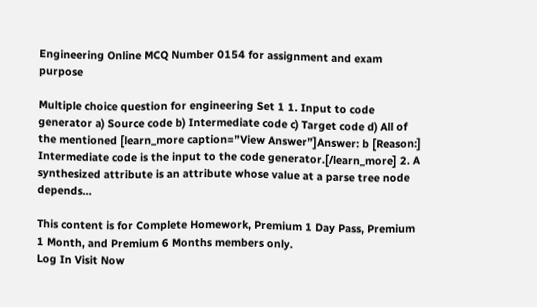Engineering Online MCQ Number 0154 for assignment and exam purpose

Multiple choice question for engineering Set 1 1. Input to code generator a) Source code b) Intermediate code c) Target code d) All of the mentioned [learn_more caption=”View Answer”]Answer: b [Reason:] Intermediate code is the input to the code generator.[/learn_more] 2. A synthesized attribute is an attribute whose value at a parse tree node depends…

This content is for Complete Homework, Premium 1 Day Pass, Premium 1 Month, and Premium 6 Months members only.
Log In Visit Now